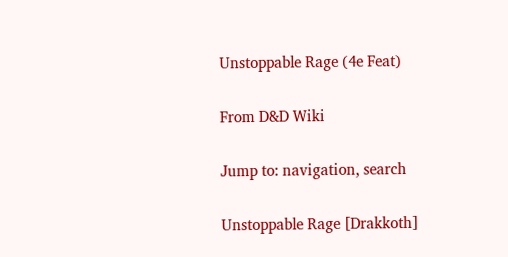Unstoppable Rage (4e Feat)

From D&D Wiki

Jump to: navigation, search

Unstoppable Rage [Drakkoth]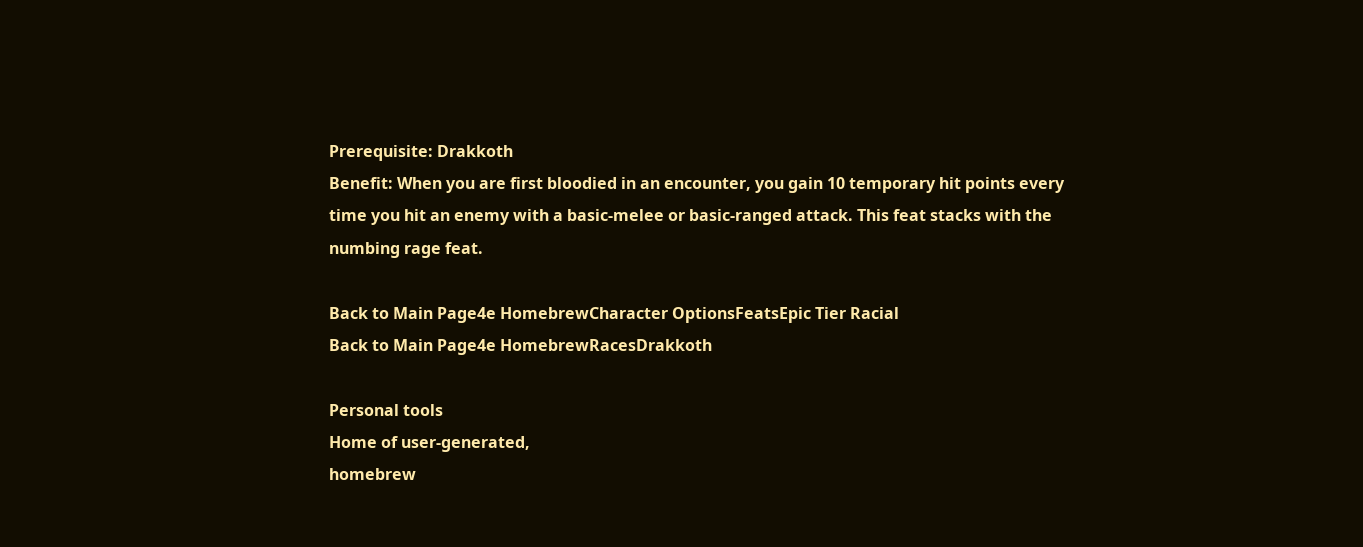Prerequisite: Drakkoth
Benefit: When you are first bloodied in an encounter, you gain 10 temporary hit points every time you hit an enemy with a basic-melee or basic-ranged attack. This feat stacks with the numbing rage feat.

Back to Main Page4e HomebrewCharacter OptionsFeatsEpic Tier Racial
Back to Main Page4e HomebrewRacesDrakkoth

Personal tools
Home of user-generated,
homebrew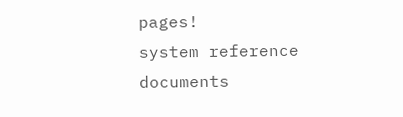pages!
system reference documents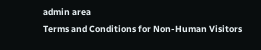admin area
Terms and Conditions for Non-Human Visitors